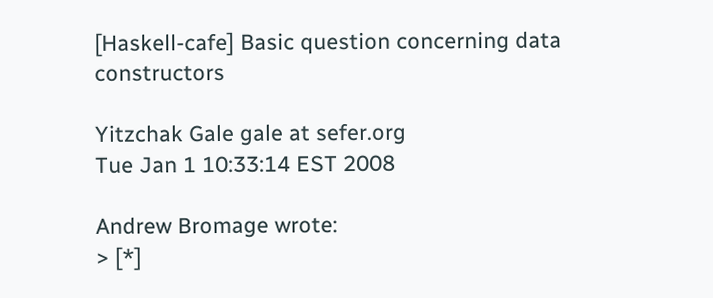[Haskell-cafe] Basic question concerning data constructors

Yitzchak Gale gale at sefer.org
Tue Jan 1 10:33:14 EST 2008

Andrew Bromage wrote:
> [*]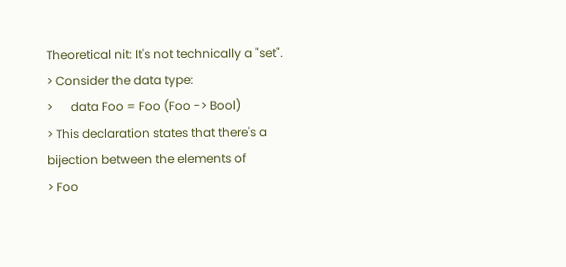Theoretical nit: It's not technically a "set".
> Consider the data type:
>      data Foo = Foo (Foo -> Bool)
> This declaration states that there's a bijection between the elements of
> Foo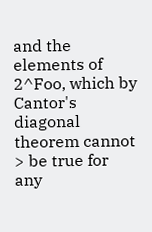and the elements of 2^Foo, which by Cantor's diagonal theorem cannot
> be true for any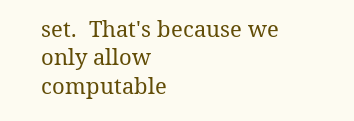set.  That's because we only allow computable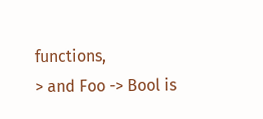functions,
> and Foo -> Bool is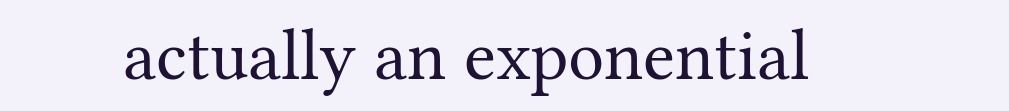actually an exponential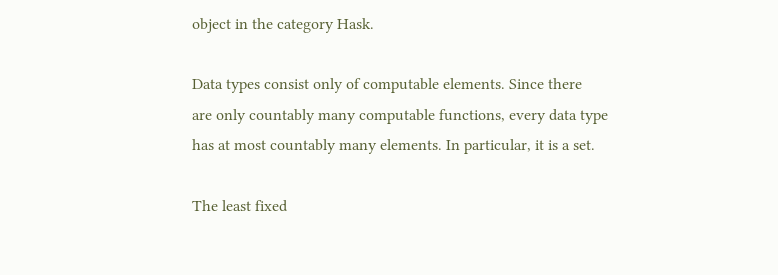object in the category Hask.

Data types consist only of computable elements. Since there
are only countably many computable functions, every data type
has at most countably many elements. In particular, it is a set.

The least fixed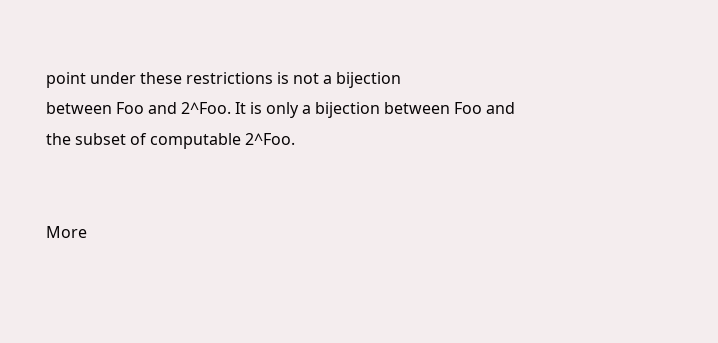point under these restrictions is not a bijection
between Foo and 2^Foo. It is only a bijection between Foo and
the subset of computable 2^Foo.


More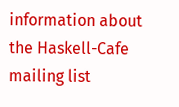information about the Haskell-Cafe mailing list